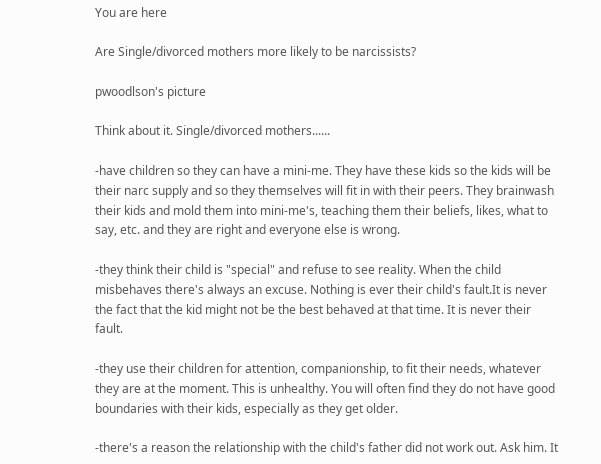You are here

Are Single/divorced mothers more likely to be narcissists?

pwoodlson's picture

Think about it. Single/divorced mothers......

-have children so they can have a mini-me. They have these kids so the kids will be their narc supply and so they themselves will fit in with their peers. They brainwash their kids and mold them into mini-me's, teaching them their beliefs, likes, what to say, etc. and they are right and everyone else is wrong.

-they think their child is "special" and refuse to see reality. When the child misbehaves there's always an excuse. Nothing is ever their child's fault.It is never the fact that the kid might not be the best behaved at that time. It is never their fault.

-they use their children for attention, companionship, to fit their needs, whatever they are at the moment. This is unhealthy. You will often find they do not have good boundaries with their kids, especially as they get older.

-there's a reason the relationship with the child's father did not work out. Ask him. It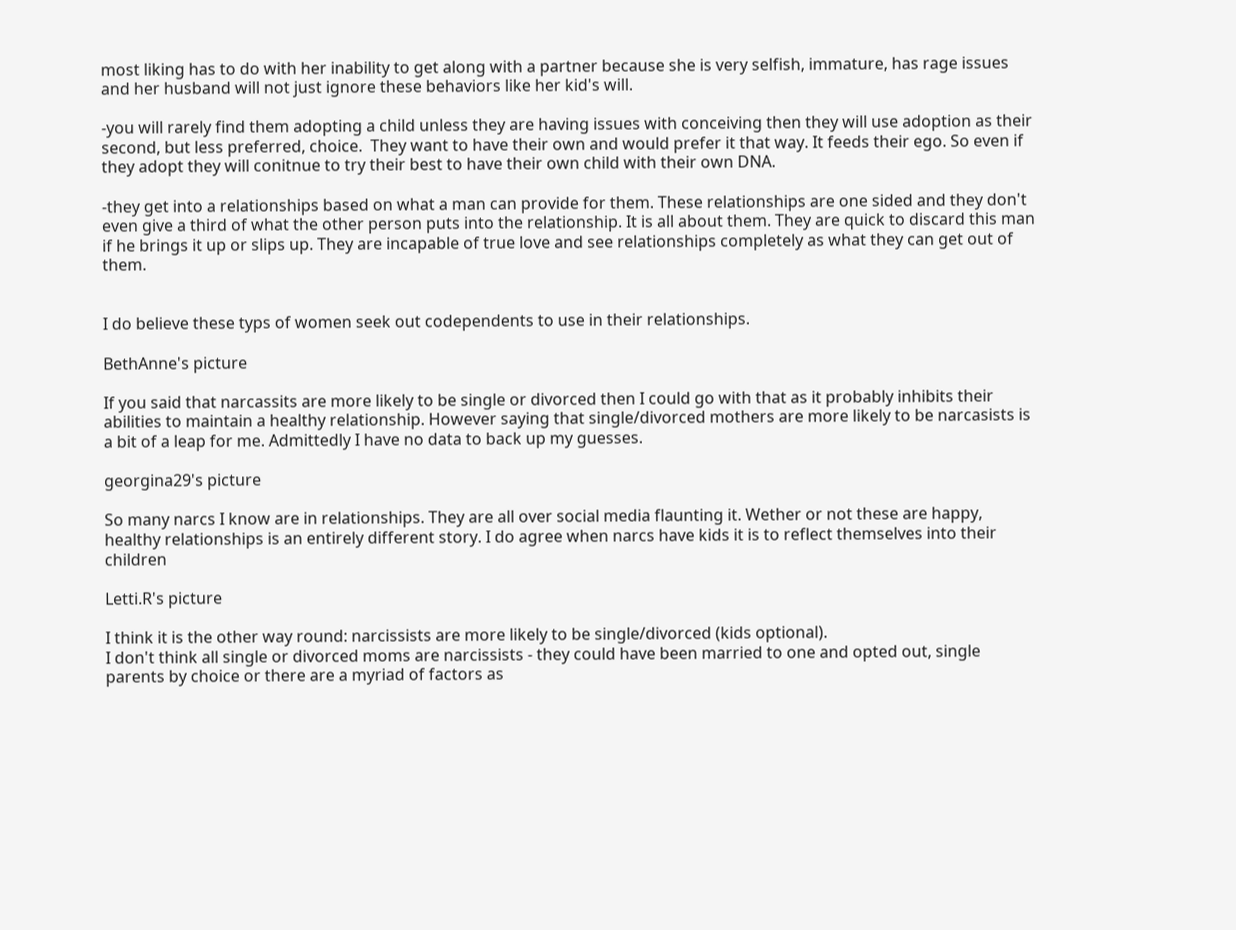most liking has to do with her inability to get along with a partner because she is very selfish, immature, has rage issues and her husband will not just ignore these behaviors like her kid's will.

-you will rarely find them adopting a child unless they are having issues with conceiving then they will use adoption as their second, but less preferred, choice.  They want to have their own and would prefer it that way. It feeds their ego. So even if they adopt they will conitnue to try their best to have their own child with their own DNA.

-they get into a relationships based on what a man can provide for them. These relationships are one sided and they don't even give a third of what the other person puts into the relationship. It is all about them. They are quick to discard this man if he brings it up or slips up. They are incapable of true love and see relationships completely as what they can get out of them.


I do believe these typs of women seek out codependents to use in their relationships.

BethAnne's picture

If you said that narcassits are more likely to be single or divorced then I could go with that as it probably inhibits their abilities to maintain a healthy relationship. However saying that single/divorced mothers are more likely to be narcasists is a bit of a leap for me. Admittedly I have no data to back up my guesses.

georgina29's picture

So many narcs I know are in relationships. They are all over social media flaunting it. Wether or not these are happy, healthy relationships is an entirely different story. I do agree when narcs have kids it is to reflect themselves into their children

Letti.R's picture

I think it is the other way round: narcissists are more likely to be single/divorced (kids optional).
I don't think all single or divorced moms are narcissists - they could have been married to one and opted out, single parents by choice or there are a myriad of factors as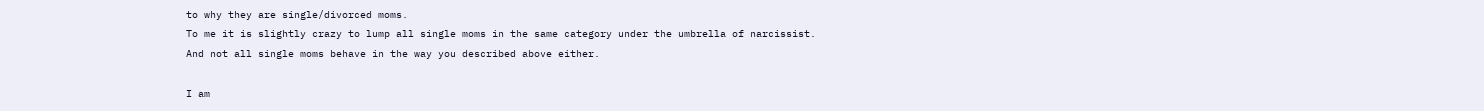to why they are single/divorced moms.
To me it is slightly crazy to lump all single moms in the same category under the umbrella of narcissist.
And not all single moms behave in the way you described above either.

I am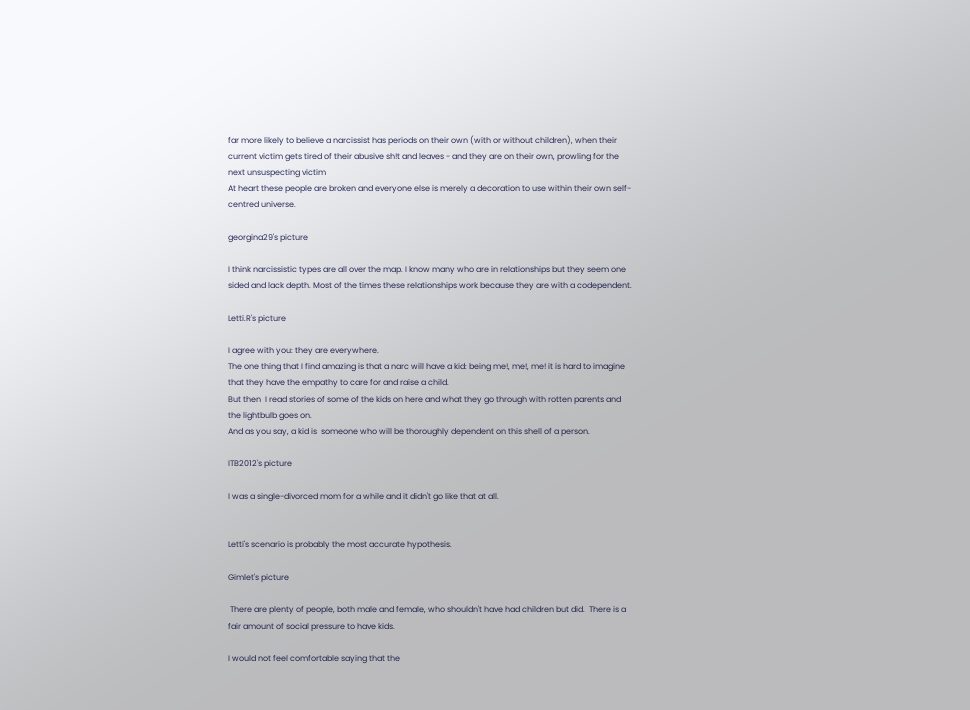far more likely to believe a narcissist has periods on their own (with or without children), when their current victim gets tired of their abusive sh!t and leaves - and they are on their own, prowling for the next unsuspecting victim
At heart these people are broken and everyone else is merely a decoration to use within their own self-centred universe.

georgina29's picture

I think narcissistic types are all over the map. I know many who are in relationships but they seem one sided and lack depth. Most of the times these relationships work because they are with a codependent.

Letti.R's picture

I agree with you: they are everywhere.
The one thing that I find amazing is that a narc will have a kid: being me!, me!, me! it is hard to imagine that they have the empathy to care for and raise a child.
But then  I read stories of some of the kids on here and what they go through with rotten parents and the lightbulb goes on.
And as you say, a kid is  someone who will be thoroughly dependent on this shell of a person.

ITB2012's picture

I was a single-divorced mom for a while and it didn't go like that at all.


Letti's scenario is probably the most accurate hypothesis.

Gimlet's picture

 There are plenty of people, both male and female, who shouldn't have had children but did.  There is a fair amount of social pressure to have kids.

I would not feel comfortable saying that the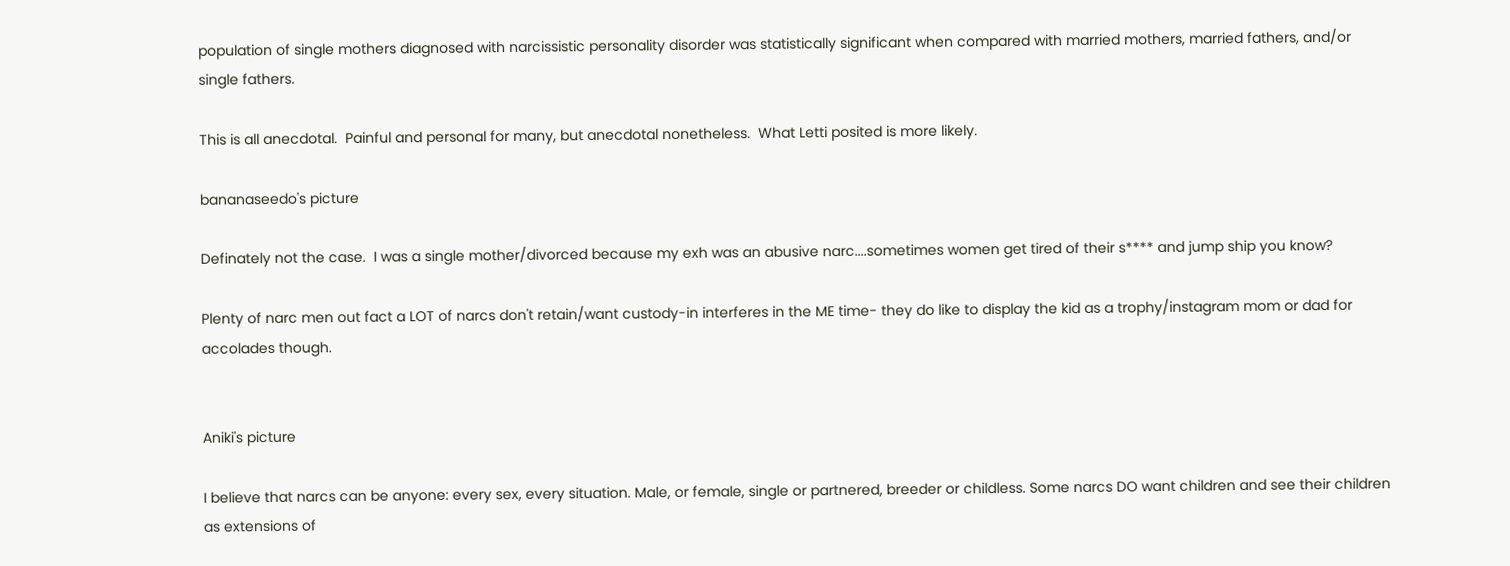population of single mothers diagnosed with narcissistic personality disorder was statistically significant when compared with married mothers, married fathers, and/or single fathers.

This is all anecdotal.  Painful and personal for many, but anecdotal nonetheless.  What Letti posited is more likely.

bananaseedo's picture

Definately not the case.  I was a single mother/divorced because my exh was an abusive narc....sometimes women get tired of their s**** and jump ship you know?

Plenty of narc men out fact a LOT of narcs don't retain/want custody-in interferes in the ME time- they do like to display the kid as a trophy/instagram mom or dad for accolades though.


Aniki's picture

I believe that narcs can be anyone: every sex, every situation. Male, or female, single or partnered, breeder or childless. Some narcs DO want children and see their children as extensions of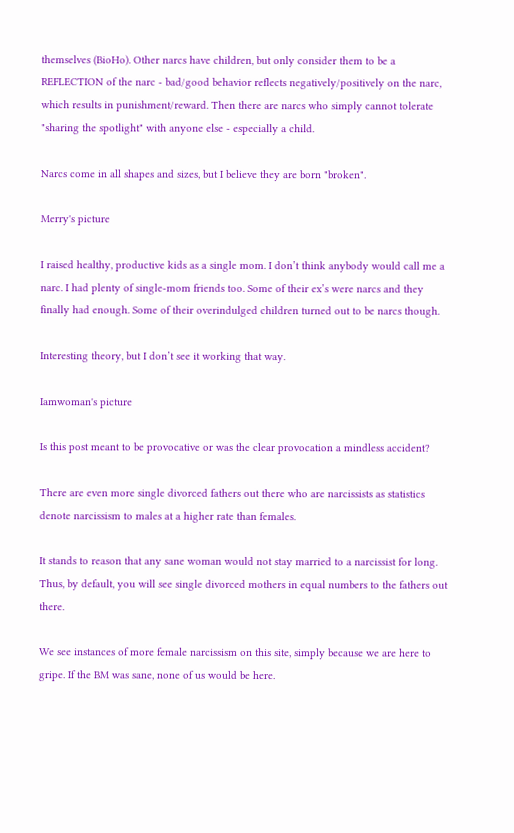themselves (BioHo). Other narcs have children, but only consider them to be a REFLECTION of the narc - bad/good behavior reflects negatively/positively on the narc, which results in punishment/reward. Then there are narcs who simply cannot tolerate "sharing the spotlight" with anyone else - especially a child.

Narcs come in all shapes and sizes, but I believe they are born "broken".

Merry's picture

I raised healthy, productive kids as a single mom. I don’t think anybody would call me a narc. I had plenty of single-mom friends too. Some of their ex’s were narcs and they finally had enough. Some of their overindulged children turned out to be narcs though.

Interesting theory, but I don’t see it working that way.

Iamwoman's picture

Is this post meant to be provocative or was the clear provocation a mindless accident?

There are even more single divorced fathers out there who are narcissists as statistics denote narcissism to males at a higher rate than females.

It stands to reason that any sane woman would not stay married to a narcissist for long. Thus, by default, you will see single divorced mothers in equal numbers to the fathers out there.

We see instances of more female narcissism on this site, simply because we are here to gripe. If the BM was sane, none of us would be here.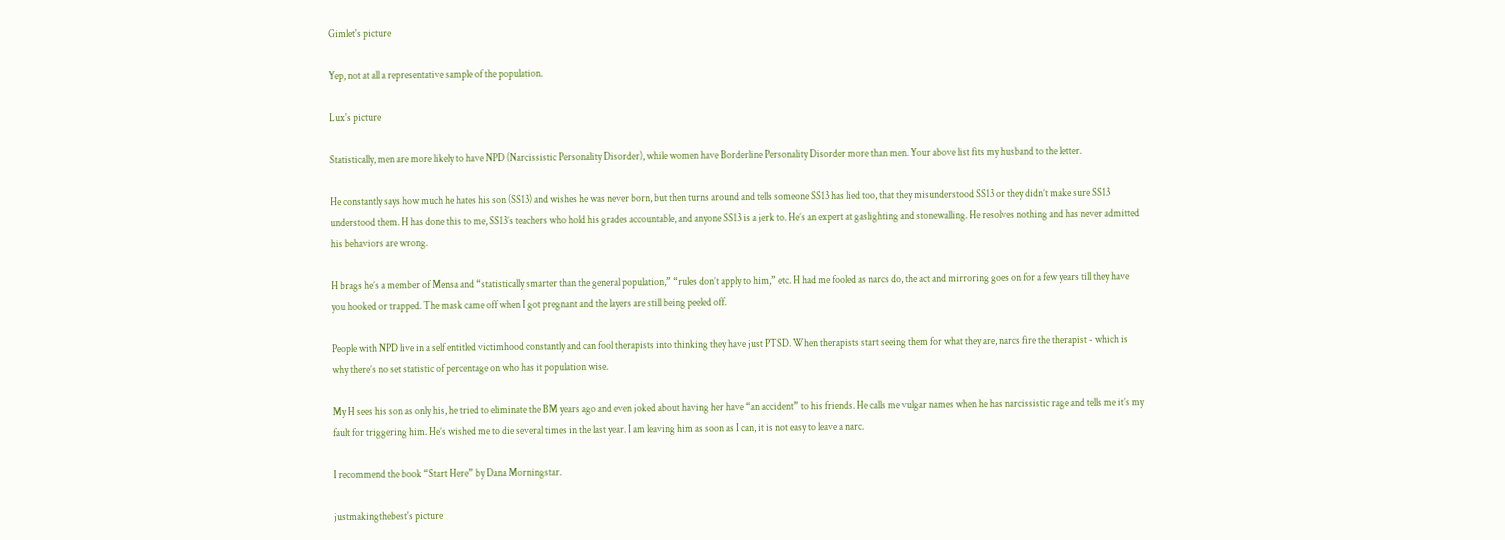Gimlet's picture

Yep, not at all a representative sample of the population.

Lux's picture

Statistically, men are more likely to have NPD (Narcissistic Personality Disorder), while women have Borderline Personality Disorder more than men. Your above list fits my husband to the letter.

He constantly says how much he hates his son (SS13) and wishes he was never born, but then turns around and tells someone SS13 has lied too, that they misunderstood SS13 or they didn’t make sure SS13 understood them. H has done this to me, SS13’s teachers who hold his grades accountable, and anyone SS13 is a jerk to. He’s an expert at gaslighting and stonewalling. He resolves nothing and has never admitted his behaviors are wrong.

H brags he’s a member of Mensa and “statistically smarter than the general population,” “rules don’t apply to him,” etc. H had me fooled as narcs do, the act and mirroring goes on for a few years till they have you hooked or trapped. The mask came off when I got pregnant and the layers are still being peeled off.

People with NPD live in a self entitled victimhood constantly and can fool therapists into thinking they have just PTSD. When therapists start seeing them for what they are, narcs fire the therapist - which is why there’s no set statistic of percentage on who has it population wise.

My H sees his son as only his, he tried to eliminate the BM years ago and even joked about having her have “an accident” to his friends. He calls me vulgar names when he has narcissistic rage and tells me it’s my fault for triggering him. He’s wished me to die several times in the last year. I am leaving him as soon as I can, it is not easy to leave a narc.

I recommend the book “Start Here” by Dana Morningstar.

justmakingthebest's picture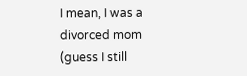I mean, I was a divorced mom (guess I still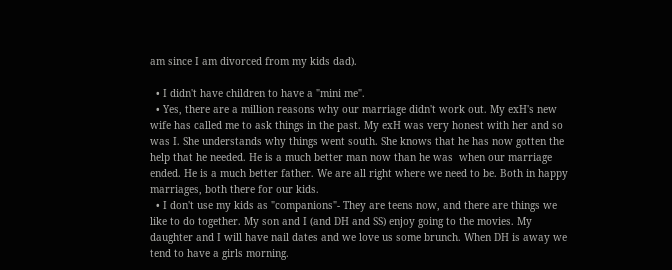am since I am divorced from my kids dad).

  • I didn't have children to have a "mini me".
  • Yes, there are a million reasons why our marriage didn't work out. My exH's new wife has called me to ask things in the past. My exH was very honest with her and so was I. She understands why things went south. She knows that he has now gotten the help that he needed. He is a much better man now than he was  when our marriage ended. He is a much better father. We are all right where we need to be. Both in happy marriages, both there for our kids.
  • I don't use my kids as "companions"- They are teens now, and there are things we like to do together. My son and I (and DH and SS) enjoy going to the movies. My daughter and I will have nail dates and we love us some brunch. When DH is away we tend to have a girls morning.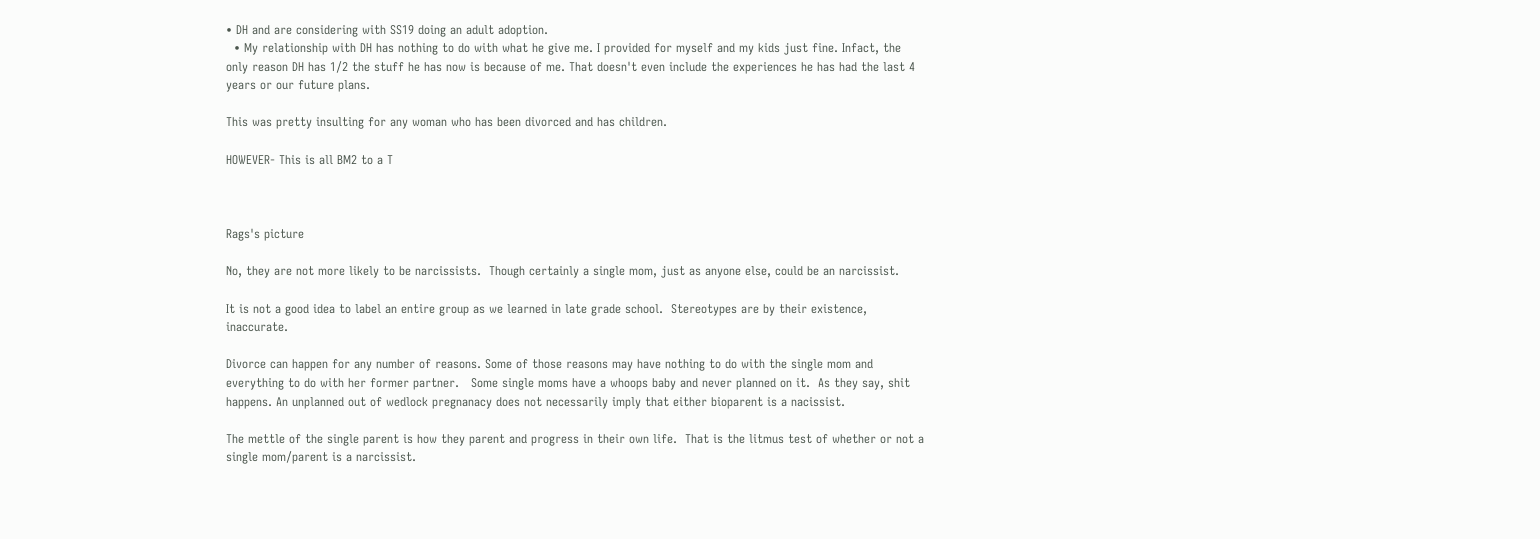• DH and are considering with SS19 doing an adult adoption.
  • My relationship with DH has nothing to do with what he give me. I provided for myself and my kids just fine. Infact, the only reason DH has 1/2 the stuff he has now is because of me. That doesn't even include the experiences he has had the last 4 years or our future plans.

This was pretty insulting for any woman who has been divorced and has children.

HOWEVER- This is all BM2 to a T



Rags's picture

No, they are not more likely to be narcissists.  Though certainly a single mom, just as anyone else, could be an narcissist.

It is not a good idea to label an entire group as we learned in late grade school.  Stereotypes are by their existence, inaccurate.

Divorce can happen for any number of reasons. Some of those reasons may have nothing to do with the single mom and everything to do with her former partner.   Some single moms have a whoops baby and never planned on it.  As they say, shit happens. An unplanned out of wedlock pregnanacy does not necessarily imply that either bioparent is a nacissist.

The mettle of the single parent is how they parent and progress in their own life.  That is the litmus test of whether or not a single mom/parent is a narcissist.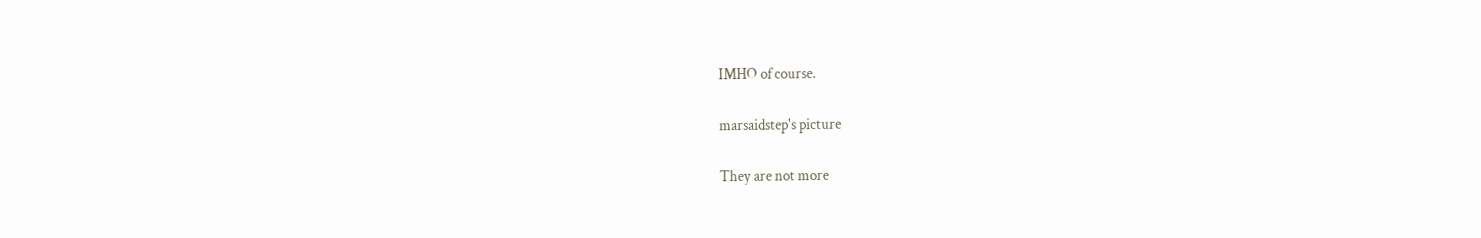IMHO of course.

marsaidstep's picture

They are not more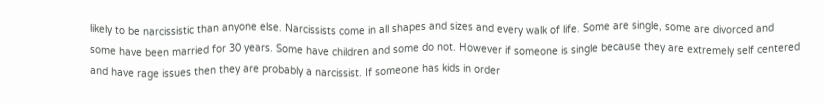likely to be narcissistic than anyone else. Narcissists come in all shapes and sizes and every walk of life. Some are single, some are divorced and some have been married for 30 years. Some have children and some do not. However if someone is single because they are extremely self centered and have rage issues then they are probably a narcissist. If someone has kids in order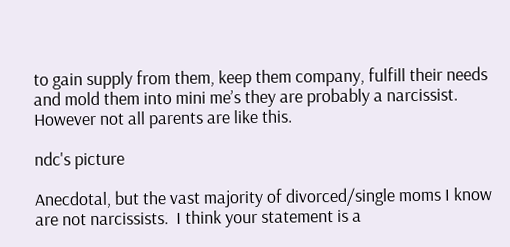to gain supply from them, keep them company, fulfill their needs and mold them into mini me’s they are probably a narcissist. However not all parents are like this.

ndc's picture

Anecdotal, but the vast majority of divorced/single moms I know are not narcissists.  I think your statement is a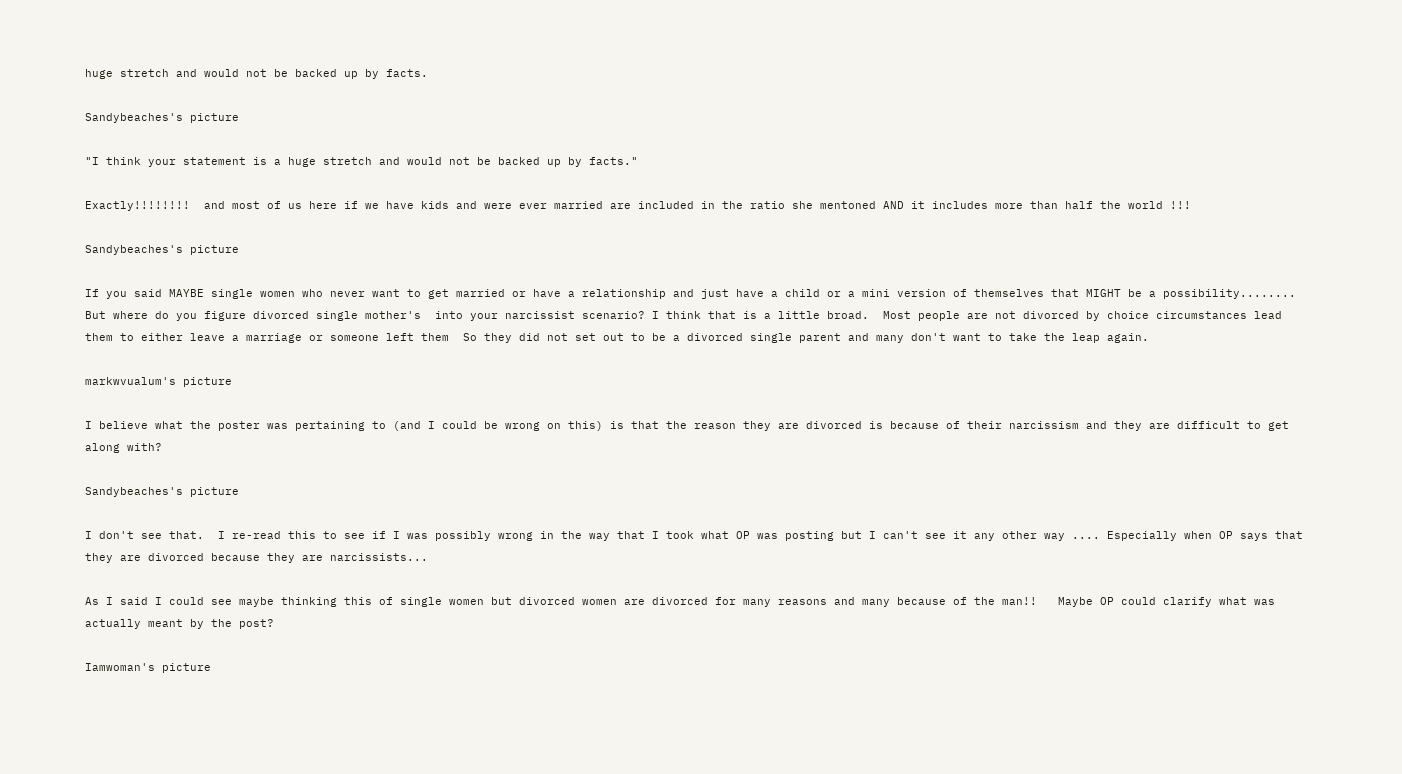huge stretch and would not be backed up by facts.

Sandybeaches's picture

"I think your statement is a huge stretch and would not be backed up by facts."

Exactly!!!!!!!!  and most of us here if we have kids and were ever married are included in the ratio she mentoned AND it includes more than half the world !!!

Sandybeaches's picture

If you said MAYBE single women who never want to get married or have a relationship and just have a child or a mini version of themselves that MIGHT be a possibility........ But where do you figure divorced single mother's  into your narcissist scenario? I think that is a little broad.  Most people are not divorced by choice circumstances lead them to either leave a marriage or someone left them  So they did not set out to be a divorced single parent and many don't want to take the leap again.

markwvualum's picture

I believe what the poster was pertaining to (and I could be wrong on this) is that the reason they are divorced is because of their narcissism and they are difficult to get along with?

Sandybeaches's picture

I don't see that.  I re-read this to see if I was possibly wrong in the way that I took what OP was posting but I can't see it any other way .... Especially when OP says that they are divorced because they are narcissists...

As I said I could see maybe thinking this of single women but divorced women are divorced for many reasons and many because of the man!!   Maybe OP could clarify what was actually meant by the post?

Iamwoman's picture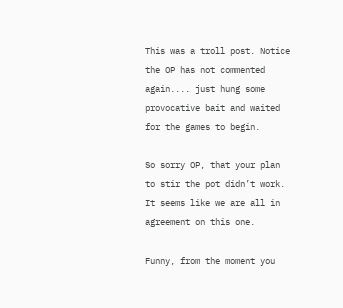This was a troll post. Notice the OP has not commented again.... just hung some provocative bait and waited for the games to begin.

So sorry OP, that your plan to stir the pot didn’t work. It seems like we are all in agreement on this one.

Funny, from the moment you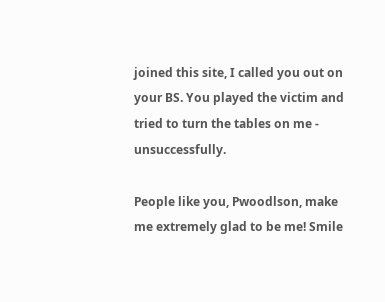joined this site, I called you out on your BS. You played the victim and tried to turn the tables on me - unsuccessfully.

People like you, Pwoodlson, make me extremely glad to be me! Smile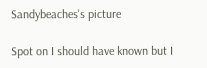Sandybeaches's picture

Spot on I should have known but I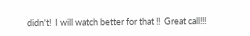didn't!  I will watch better for that !!  Great call!!!